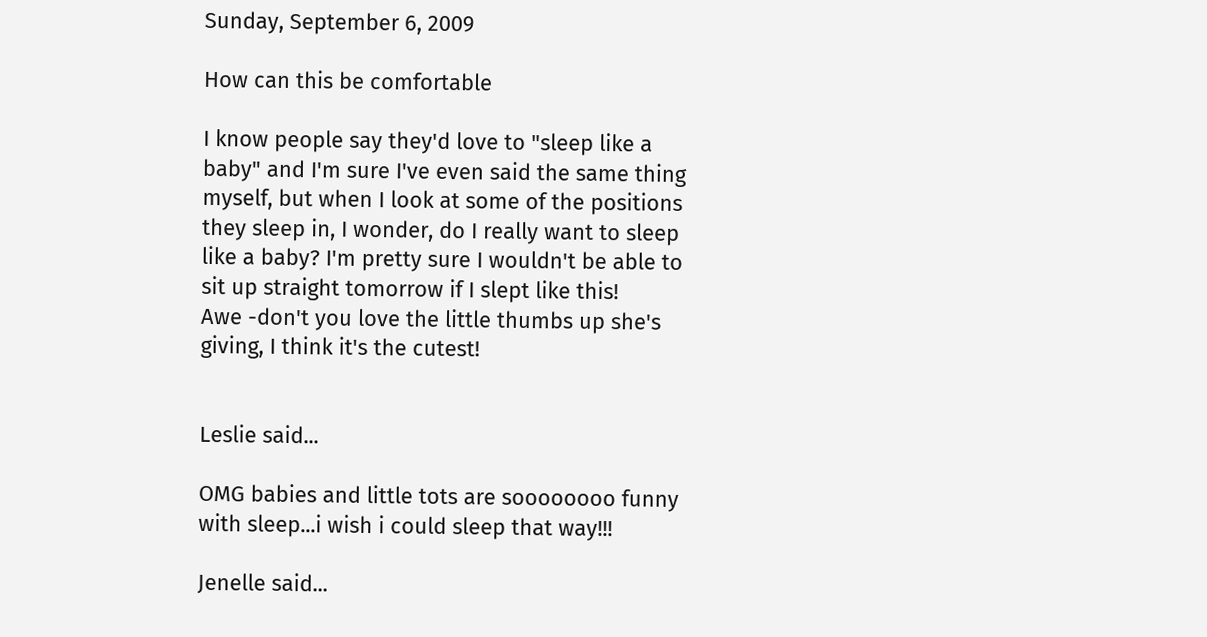Sunday, September 6, 2009

How can this be comfortable

I know people say they'd love to "sleep like a baby" and I'm sure I've even said the same thing myself, but when I look at some of the positions they sleep in, I wonder, do I really want to sleep like a baby? I'm pretty sure I wouldn't be able to sit up straight tomorrow if I slept like this!
Awe -don't you love the little thumbs up she's giving, I think it's the cutest!


Leslie said...

OMG babies and little tots are soooooooo funny with sleep...i wish i could sleep that way!!!

Jenelle said...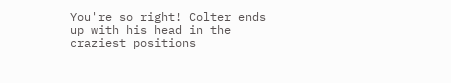You're so right! Colter ends up with his head in the craziest positions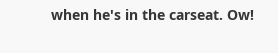when he's in the carseat. Ow!